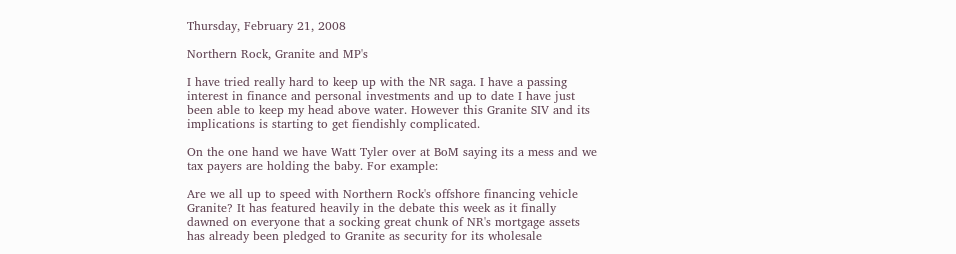Thursday, February 21, 2008

Northern Rock, Granite and MP's

I have tried really hard to keep up with the NR saga. I have a passing interest in finance and personal investments and up to date I have just been able to keep my head above water. However this Granite SIV and its implications is starting to get fiendishly complicated.

On the one hand we have Watt Tyler over at BoM saying its a mess and we tax payers are holding the baby. For example:

Are we all up to speed with Northern Rock's offshore financing vehicle Granite? It has featured heavily in the debate this week as it finally dawned on everyone that a socking great chunk of NR's mortgage assets has already been pledged to Granite as security for its wholesale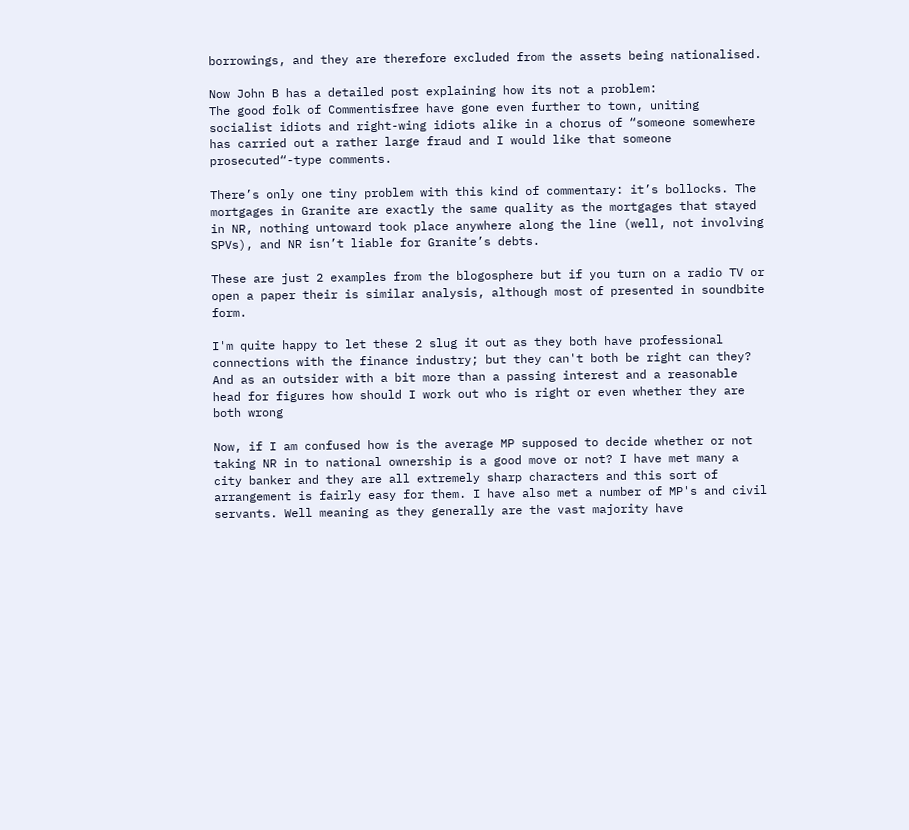borrowings, and they are therefore excluded from the assets being nationalised.

Now John B has a detailed post explaining how its not a problem:
The good folk of Commentisfree have gone even further to town, uniting socialist idiots and right-wing idiots alike in a chorus of “someone somewhere has carried out a rather large fraud and I would like that someone prosecuted“-type comments.

There’s only one tiny problem with this kind of commentary: it’s bollocks. The mortgages in Granite are exactly the same quality as the mortgages that stayed in NR, nothing untoward took place anywhere along the line (well, not involving SPVs), and NR isn’t liable for Granite’s debts.

These are just 2 examples from the blogosphere but if you turn on a radio TV or open a paper their is similar analysis, although most of presented in soundbite form.

I'm quite happy to let these 2 slug it out as they both have professional connections with the finance industry; but they can't both be right can they? And as an outsider with a bit more than a passing interest and a reasonable head for figures how should I work out who is right or even whether they are both wrong

Now, if I am confused how is the average MP supposed to decide whether or not taking NR in to national ownership is a good move or not? I have met many a city banker and they are all extremely sharp characters and this sort of arrangement is fairly easy for them. I have also met a number of MP's and civil servants. Well meaning as they generally are the vast majority have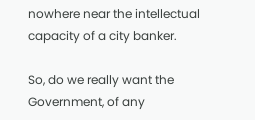nowhere near the intellectual capacity of a city banker.

So, do we really want the Government, of any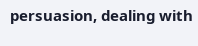persuasion, dealing with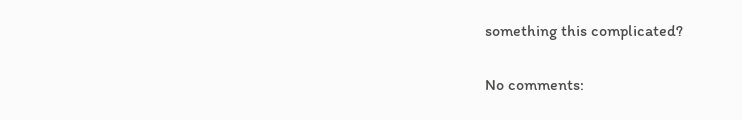something this complicated?

No comments: